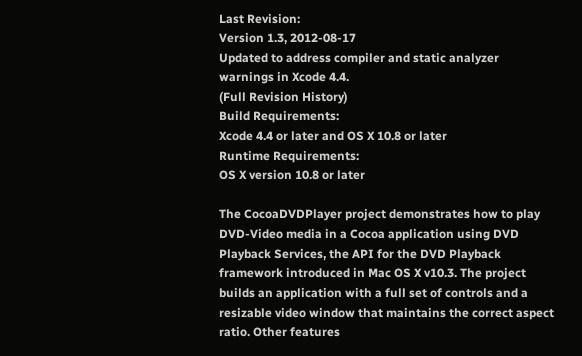Last Revision:
Version 1.3, 2012-08-17
Updated to address compiler and static analyzer warnings in Xcode 4.4.
(Full Revision History)
Build Requirements:
Xcode 4.4 or later and OS X 10.8 or later
Runtime Requirements:
OS X version 10.8 or later

The CocoaDVDPlayer project demonstrates how to play DVD-Video media in a Cocoa application using DVD Playback Services, the API for the DVD Playback framework introduced in Mac OS X v10.3. The project builds an application with a full set of controls and a resizable video window that maintains the correct aspect ratio. Other features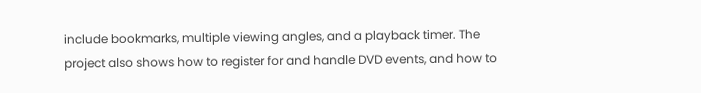include bookmarks, multiple viewing angles, and a playback timer. The project also shows how to register for and handle DVD events, and how to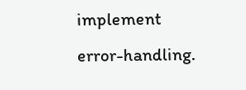implement error-handling.